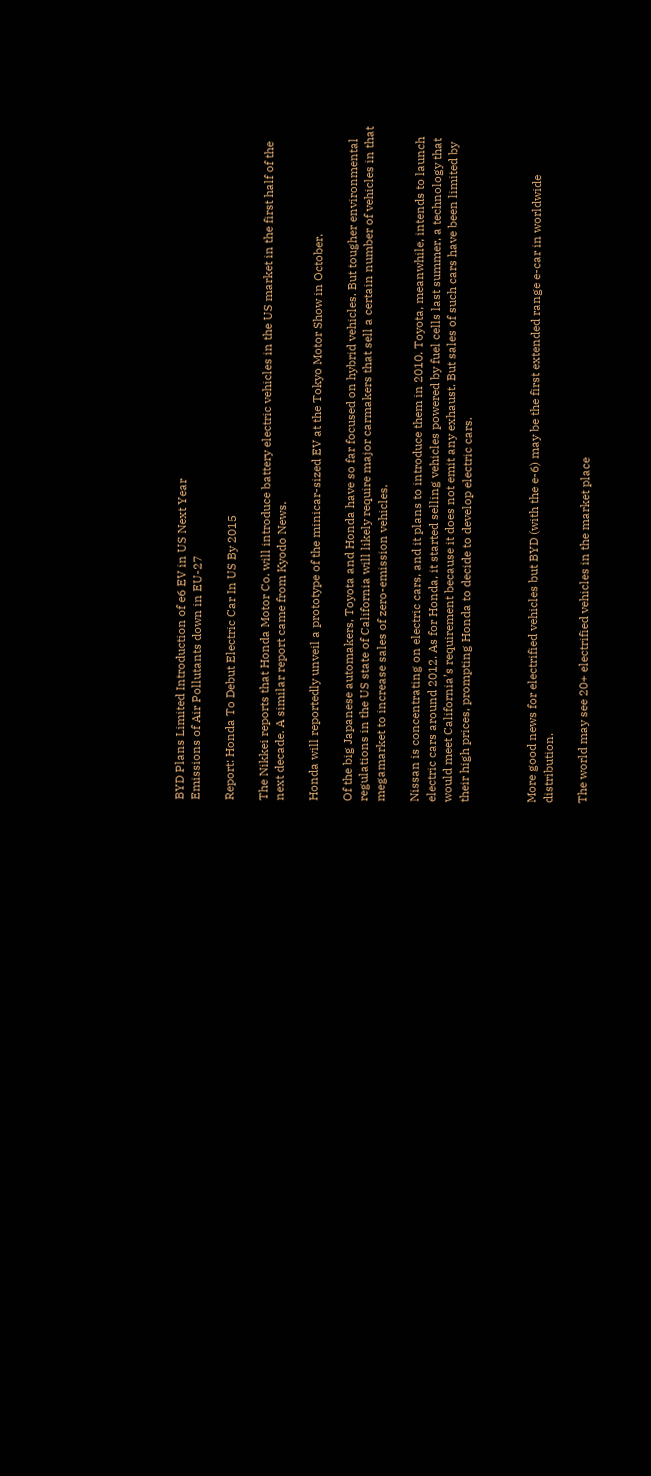BYD Plans Limited Introduction of e6 EV in US Next Year
Emissions of Air Pollutants down in EU-27

Report: Honda To Debut Electric Car In US By 2015

The Nikkei reports that Honda Motor Co. will introduce battery electric vehicles in the US market in the first half of the next decade. A similar report came from Kyodo News.

Honda will reportedly unveil a prototype of the minicar-sized EV at the Tokyo Motor Show in October.

Of the big Japanese automakers, Toyota and Honda have so far focused on hybrid vehicles. But tougher environmental regulations in the US state of California will likely require major carmakers that sell a certain number of vehicles in that megamarket to increase sales of zero-emission vehicles.

Nissan is concentrating on electric cars, and it plans to introduce them in 2010. Toyota, meanwhile, intends to launch electric cars around 2012. As for Honda, it started selling vehicles powered by fuel cells last summer, a technology that would meet California’s requirement because it does not emit any exhaust. But sales of such cars have been limited by their high prices, prompting Honda to decide to develop electric cars.



More good news for electrified vehicles but BYD (with the e-6) may be the first extended range e-car in worldwide distribution.

The world may see 20+ electrified vehicles in the market place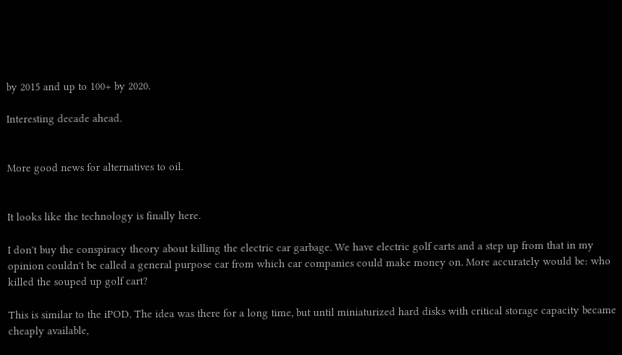by 2015 and up to 100+ by 2020.

Interesting decade ahead.


More good news for alternatives to oil.


It looks like the technology is finally here.

I don't buy the conspiracy theory about killing the electric car garbage. We have electric golf carts and a step up from that in my opinion couldn't be called a general purpose car from which car companies could make money on. More accurately would be: who killed the souped up golf cart?

This is similar to the iPOD. The idea was there for a long time, but until miniaturized hard disks with critical storage capacity became cheaply available,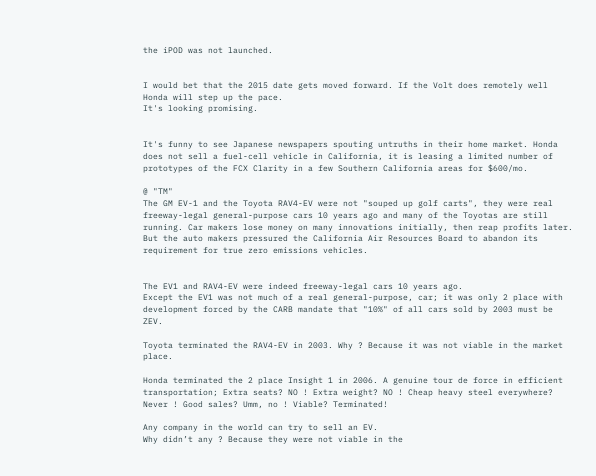the iPOD was not launched.


I would bet that the 2015 date gets moved forward. If the Volt does remotely well Honda will step up the pace.
It's looking promising.


It's funny to see Japanese newspapers spouting untruths in their home market. Honda does not sell a fuel-cell vehicle in California, it is leasing a limited number of prototypes of the FCX Clarity in a few Southern California areas for $600/mo.

@ "TM"
The GM EV-1 and the Toyota RAV4-EV were not "souped up golf carts", they were real freeway-legal general-purpose cars 10 years ago and many of the Toyotas are still running. Car makers lose money on many innovations initially, then reap profits later. But the auto makers pressured the California Air Resources Board to abandon its requirement for true zero emissions vehicles.


The EV1 and RAV4-EV were indeed freeway-legal cars 10 years ago.
Except the EV1 was not much of a real general-purpose, car; it was only 2 place with development forced by the CARB mandate that "10%" of all cars sold by 2003 must be ZEV.

Toyota terminated the RAV4-EV in 2003. Why ? Because it was not viable in the market place.

Honda terminated the 2 place Insight 1 in 2006. A genuine tour de force in efficient transportation; Extra seats? NO ! Extra weight? NO ! Cheap heavy steel everywhere? Never ! Good sales? Umm, no ! Viable? Terminated!

Any company in the world can try to sell an EV.
Why didn’t any ? Because they were not viable in the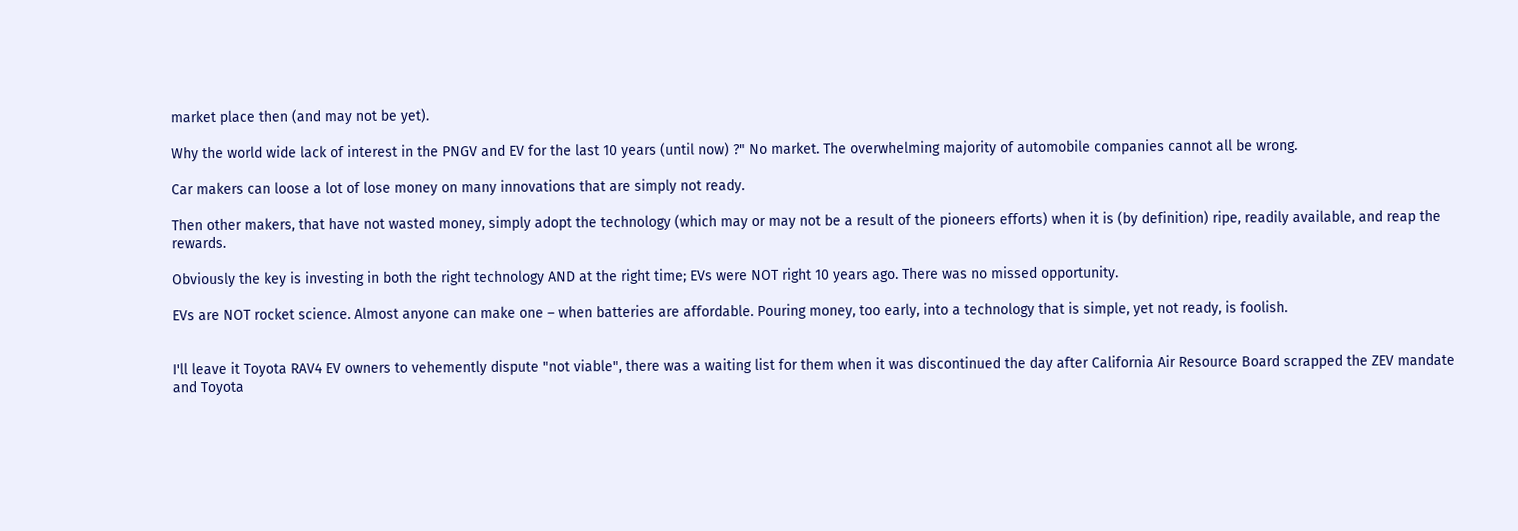market place then (and may not be yet).

Why the world wide lack of interest in the PNGV and EV for the last 10 years (until now) ?" No market. The overwhelming majority of automobile companies cannot all be wrong.

Car makers can loose a lot of lose money on many innovations that are simply not ready.

Then other makers, that have not wasted money, simply adopt the technology (which may or may not be a result of the pioneers efforts) when it is (by definition) ripe, readily available, and reap the rewards.

Obviously the key is investing in both the right technology AND at the right time; EVs were NOT right 10 years ago. There was no missed opportunity.

EVs are NOT rocket science. Almost anyone can make one – when batteries are affordable. Pouring money, too early, into a technology that is simple, yet not ready, is foolish.


I'll leave it Toyota RAV4 EV owners to vehemently dispute "not viable", there was a waiting list for them when it was discontinued the day after California Air Resource Board scrapped the ZEV mandate and Toyota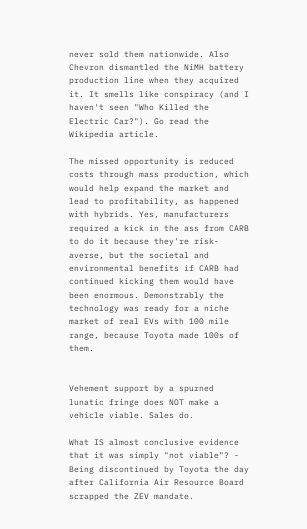never sold them nationwide. Also Chevron dismantled the NiMH battery production line when they acquired it. It smells like conspiracy (and I haven't seen "Who Killed the Electric Car?"). Go read the Wikipedia article.

The missed opportunity is reduced costs through mass production, which would help expand the market and lead to profitability, as happened with hybrids. Yes, manufacturers required a kick in the ass from CARB to do it because they're risk-averse, but the societal and environmental benefits if CARB had continued kicking them would have been enormous. Demonstrably the technology was ready for a niche market of real EVs with 100 mile range, because Toyota made 100s of them.


Vehement support by a spurned lunatic fringe does NOT make a vehicle viable. Sales do.

What IS almost conclusive evidence that it was simply "not viable"? - Being discontinued by Toyota the day after California Air Resource Board scrapped the ZEV mandate.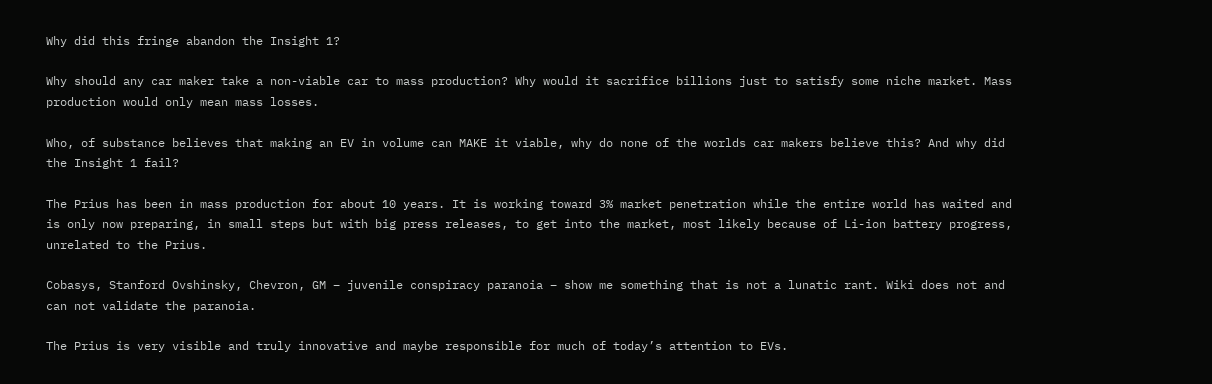Why did this fringe abandon the Insight 1?

Why should any car maker take a non-viable car to mass production? Why would it sacrifice billions just to satisfy some niche market. Mass production would only mean mass losses.

Who, of substance believes that making an EV in volume can MAKE it viable, why do none of the worlds car makers believe this? And why did the Insight 1 fail?

The Prius has been in mass production for about 10 years. It is working toward 3% market penetration while the entire world has waited and is only now preparing, in small steps but with big press releases, to get into the market, most likely because of Li-ion battery progress, unrelated to the Prius.

Cobasys, Stanford Ovshinsky, Chevron, GM – juvenile conspiracy paranoia – show me something that is not a lunatic rant. Wiki does not and can not validate the paranoia.

The Prius is very visible and truly innovative and maybe responsible for much of today’s attention to EVs.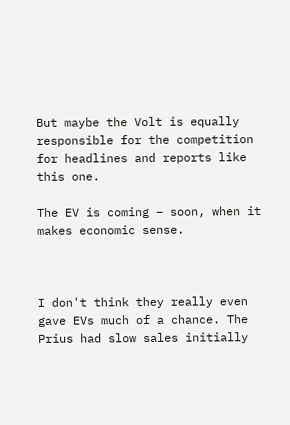But maybe the Volt is equally responsible for the competition for headlines and reports like this one.

The EV is coming – soon, when it makes economic sense.



I don't think they really even gave EVs much of a chance. The Prius had slow sales initially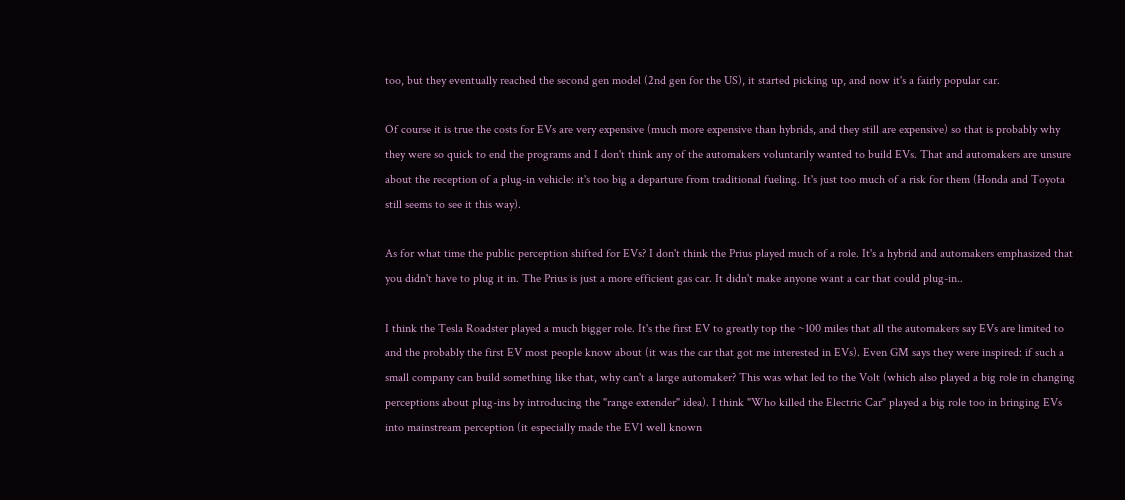too, but they eventually reached the second gen model (2nd gen for the US), it started picking up, and now it's a fairly popular car.

Of course it is true the costs for EVs are very expensive (much more expensive than hybrids, and they still are expensive) so that is probably why they were so quick to end the programs and I don't think any of the automakers voluntarily wanted to build EVs. That and automakers are unsure about the reception of a plug-in vehicle: it's too big a departure from traditional fueling. It's just too much of a risk for them (Honda and Toyota still seems to see it this way).

As for what time the public perception shifted for EVs? I don't think the Prius played much of a role. It's a hybrid and automakers emphasized that you didn't have to plug it in. The Prius is just a more efficient gas car. It didn't make anyone want a car that could plug-in..

I think the Tesla Roadster played a much bigger role. It's the first EV to greatly top the ~100 miles that all the automakers say EVs are limited to and the probably the first EV most people know about (it was the car that got me interested in EVs). Even GM says they were inspired: if such a small company can build something like that, why can't a large automaker? This was what led to the Volt (which also played a big role in changing perceptions about plug-ins by introducing the "range extender" idea). I think "Who killed the Electric Car" played a big role too in bringing EVs into mainstream perception (it especially made the EV1 well known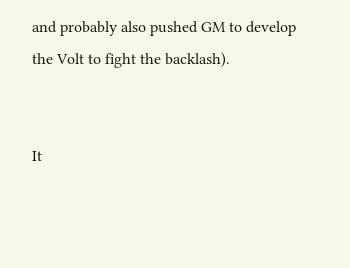and probably also pushed GM to develop the Volt to fight the backlash).


It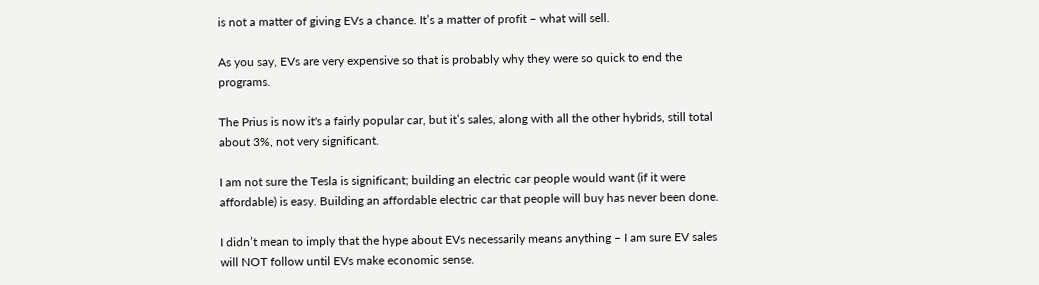is not a matter of giving EVs a chance. It’s a matter of profit – what will sell.

As you say, EVs are very expensive so that is probably why they were so quick to end the programs.

The Prius is now it's a fairly popular car, but it’s sales, along with all the other hybrids, still total about 3%, not very significant.

I am not sure the Tesla is significant; building an electric car people would want (if it were affordable) is easy. Building an affordable electric car that people will buy has never been done.

I didn’t mean to imply that the hype about EVs necessarily means anything – I am sure EV sales will NOT follow until EVs make economic sense.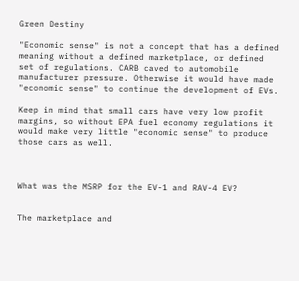Green Destiny

"Economic sense" is not a concept that has a defined meaning without a defined marketplace, or defined set of regulations. CARB caved to automobile manufacturer pressure. Otherwise it would have made "economic sense" to continue the development of EVs.

Keep in mind that small cars have very low profit margins, so without EPA fuel economy regulations it would make very little "economic sense" to produce those cars as well.



What was the MSRP for the EV-1 and RAV-4 EV?


The marketplace and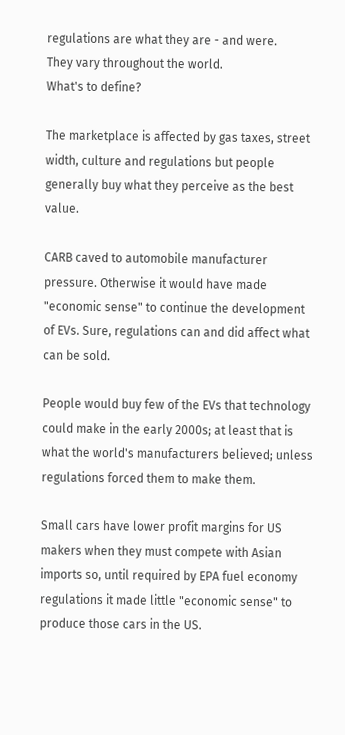regulations are what they are - and were.
They vary throughout the world.
What's to define?

The marketplace is affected by gas taxes, street width, culture and regulations but people generally buy what they perceive as the best value.

CARB caved to automobile manufacturer pressure. Otherwise it would have made "economic sense" to continue the development of EVs. Sure, regulations can and did affect what can be sold.

People would buy few of the EVs that technology could make in the early 2000s; at least that is what the world's manufacturers believed; unless regulations forced them to make them.

Small cars have lower profit margins for US makers when they must compete with Asian imports so, until required by EPA fuel economy regulations it made little "economic sense" to produce those cars in the US.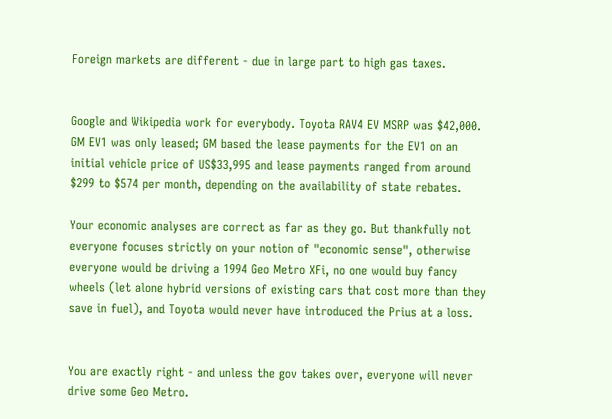Foreign markets are different - due in large part to high gas taxes.


Google and Wikipedia work for everybody. Toyota RAV4 EV MSRP was $42,000. GM EV1 was only leased; GM based the lease payments for the EV1 on an initial vehicle price of US$33,995 and lease payments ranged from around $299 to $574 per month, depending on the availability of state rebates.

Your economic analyses are correct as far as they go. But thankfully not everyone focuses strictly on your notion of "economic sense", otherwise everyone would be driving a 1994 Geo Metro XFi, no one would buy fancy wheels (let alone hybrid versions of existing cars that cost more than they save in fuel), and Toyota would never have introduced the Prius at a loss.


You are exactly right - and unless the gov takes over, everyone will never drive some Geo Metro.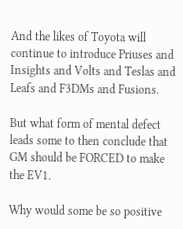And the likes of Toyota will continue to introduce Priuses and Insights and Volts and Teslas and Leafs and F3DMs and Fusions.

But what form of mental defect leads some to then conclude that GM should be FORCED to make the EV1.

Why would some be so positive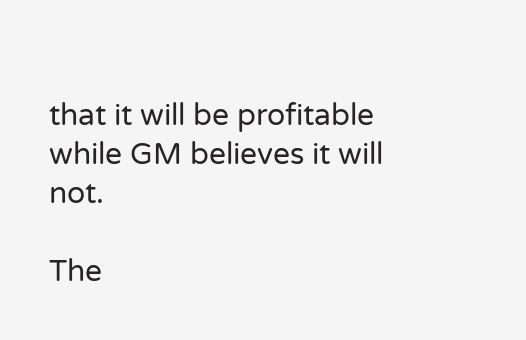that it will be profitable while GM believes it will not.

The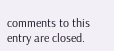comments to this entry are closed.